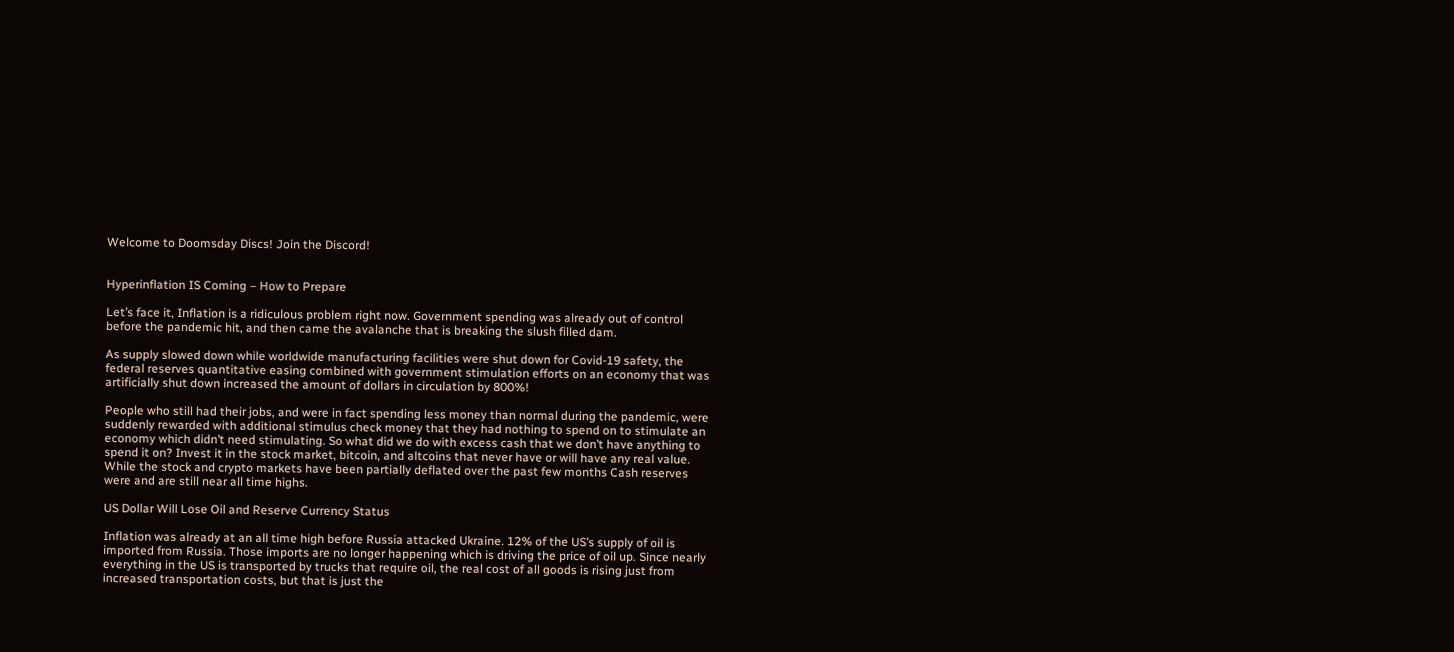Welcome to Doomsday Discs! Join the Discord!


Hyperinflation IS Coming – How to Prepare

Let’s face it, Inflation is a ridiculous problem right now. Government spending was already out of control before the pandemic hit, and then came the avalanche that is breaking the slush filled dam.

As supply slowed down while worldwide manufacturing facilities were shut down for Covid-19 safety, the federal reserves quantitative easing combined with government stimulation efforts on an economy that was artificially shut down increased the amount of dollars in circulation by 800%!

People who still had their jobs, and were in fact spending less money than normal during the pandemic, were suddenly rewarded with additional stimulus check money that they had nothing to spend on to stimulate an economy which didn’t need stimulating. So what did we do with excess cash that we don’t have anything to spend it on? Invest it in the stock market, bitcoin, and altcoins that never have or will have any real value. While the stock and crypto markets have been partially deflated over the past few months Cash reserves were and are still near all time highs.

US Dollar Will Lose Oil and Reserve Currency Status

Inflation was already at an all time high before Russia attacked Ukraine. 12% of the US’s supply of oil is imported from Russia. Those imports are no longer happening which is driving the price of oil up. Since nearly everything in the US is transported by trucks that require oil, the real cost of all goods is rising just from increased transportation costs, but that is just the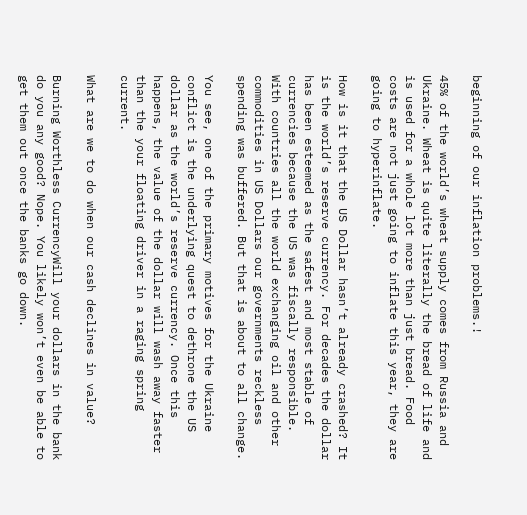beginning of our inflation problems.!

45% of the world’s wheat supply comes from Russia and Ukraine. Wheat is quite literally the bread of life and is used for a whole lot more than just bread. Food costs are not just going to inflate this year, they are going to hyperinflate.

How is it that the US Dollar hasn’t already crashed? It is the world’s reserve currency. For decades the dollar has been esteemed as the safest and most stable of currencies because the US was fiscally responsible. With countries all the world exchanging oil and other commodities in US Dollars our governments reckless spending was buffered. But that is about to all change.

You see, one of the primary motives for the Ukraine conflict is the underlying quest to dethrone the US dollar as the world’s reserve currency. Once this happens, the value of the dollar will wash away faster than the your floating driver in a raging spring current.

What are we to do when our cash declines in value?

Burning Worthless CurrencyWill your dollars in the bank do you any good? Nope. You likely won’t even be able to get them out once the banks go down.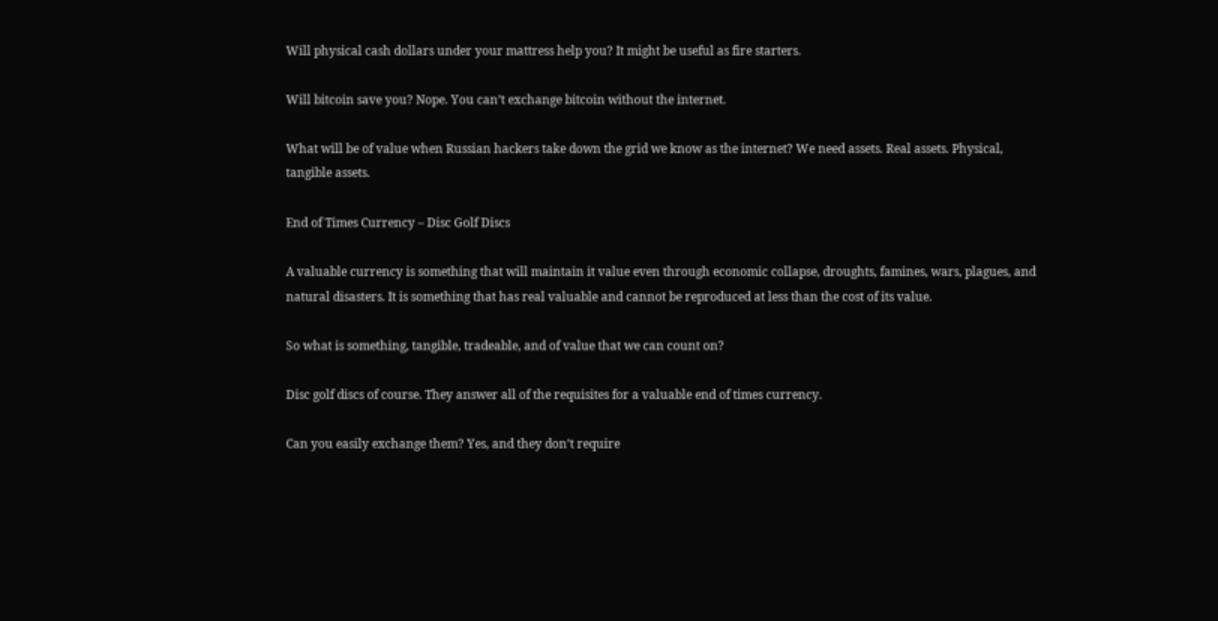Will physical cash dollars under your mattress help you? It might be useful as fire starters.

Will bitcoin save you? Nope. You can’t exchange bitcoin without the internet.

What will be of value when Russian hackers take down the grid we know as the internet? We need assets. Real assets. Physical, tangible assets.

End of Times Currency – Disc Golf Discs

A valuable currency is something that will maintain it value even through economic collapse, droughts, famines, wars, plagues, and natural disasters. It is something that has real valuable and cannot be reproduced at less than the cost of its value.

So what is something, tangible, tradeable, and of value that we can count on?

Disc golf discs of course. They answer all of the requisites for a valuable end of times currency.

Can you easily exchange them? Yes, and they don’t require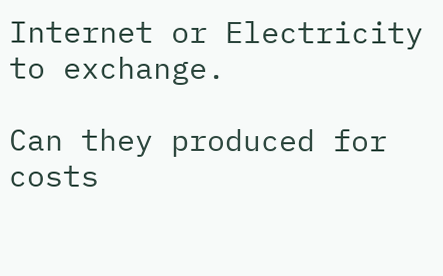Internet or Electricity to exchange.

Can they produced for costs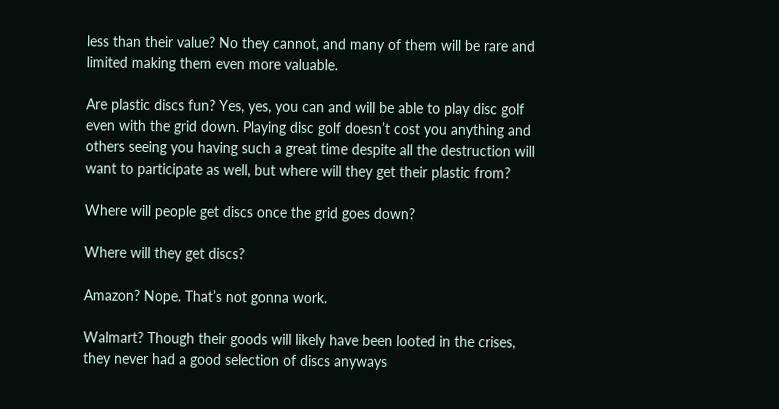less than their value? No they cannot, and many of them will be rare and limited making them even more valuable.

Are plastic discs fun? Yes, yes, you can and will be able to play disc golf even with the grid down. Playing disc golf doesn’t cost you anything and others seeing you having such a great time despite all the destruction will want to participate as well, but where will they get their plastic from?

Where will people get discs once the grid goes down?

Where will they get discs?

Amazon? Nope. That’s not gonna work.

Walmart? Though their goods will likely have been looted in the crises, they never had a good selection of discs anyways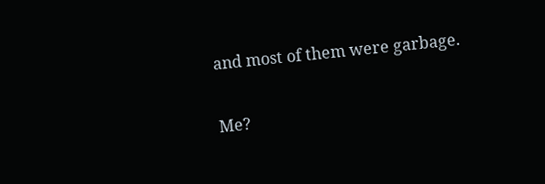and most of them were garbage.

Me?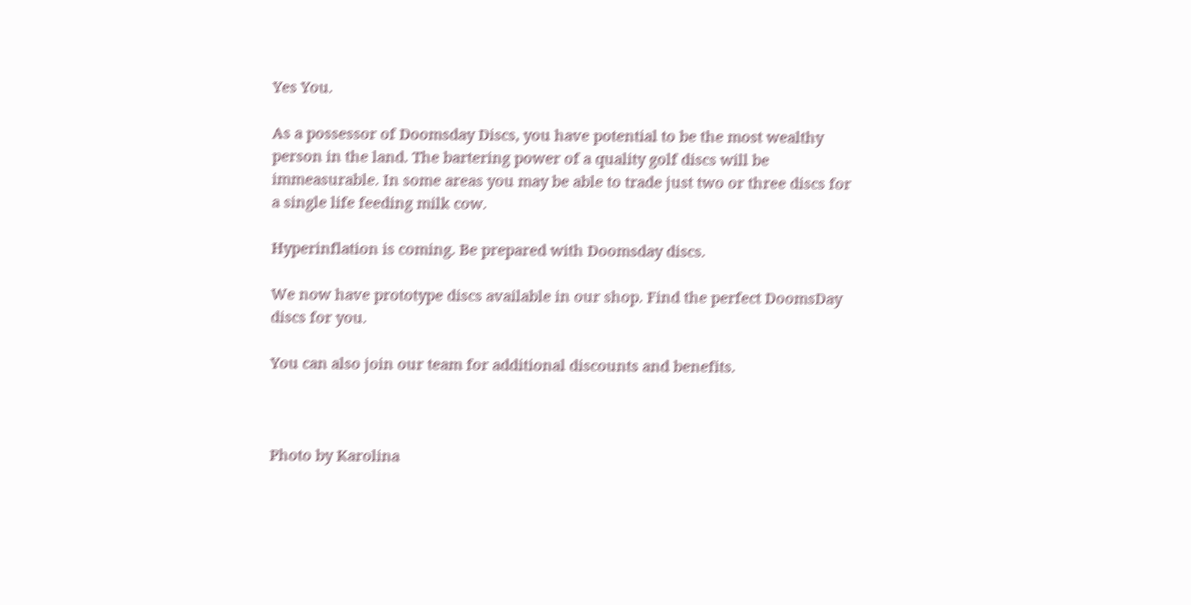Yes You.

As a possessor of Doomsday Discs, you have potential to be the most wealthy person in the land. The bartering power of a quality golf discs will be immeasurable. In some areas you may be able to trade just two or three discs for a single life feeding milk cow.

Hyperinflation is coming. Be prepared with Doomsday discs.

We now have prototype discs available in our shop. Find the perfect DoomsDay discs for you.

You can also join our team for additional discounts and benefits.



Photo by Karolina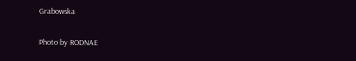Grabowska

Photo by RODNAE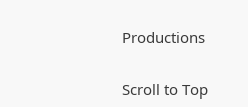Productions

Scroll to Top